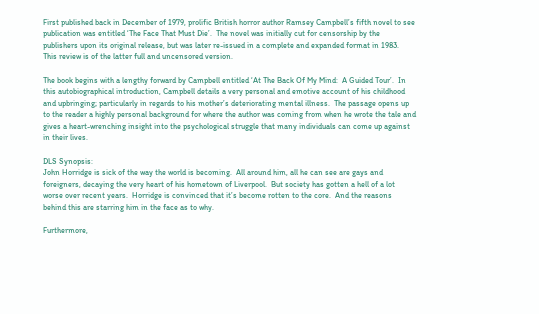First published back in December of 1979, prolific British horror author Ramsey Campbell’s fifth novel to see publication was entitled ‘The Face That Must Die’.  The novel was initially cut for censorship by the publishers upon its original release, but was later re-issued in a complete and expanded format in 1983.   This review is of the latter full and uncensored version.

The book begins with a lengthy forward by Campbell entitled ‘At The Back Of My Mind:  A Guided Tour’.  In this autobiographical introduction, Campbell details a very personal and emotive account of his childhood and upbringing; particularly in regards to his mother’s deteriorating mental illness.  The passage opens up to the reader a highly personal background for where the author was coming from when he wrote the tale and gives a heart-wrenching insight into the psychological struggle that many individuals can come up against in their lives.

DLS Synopsis:
John Horridge is sick of the way the world is becoming.  All around him, all he can see are gays and foreigners, decaying the very heart of his hometown of Liverpool.  But society has gotten a hell of a lot worse over recent years.  Horridge is convinced that it’s become rotten to the core.  And the reasons behind this are starring him in the face as to why.

Furthermore,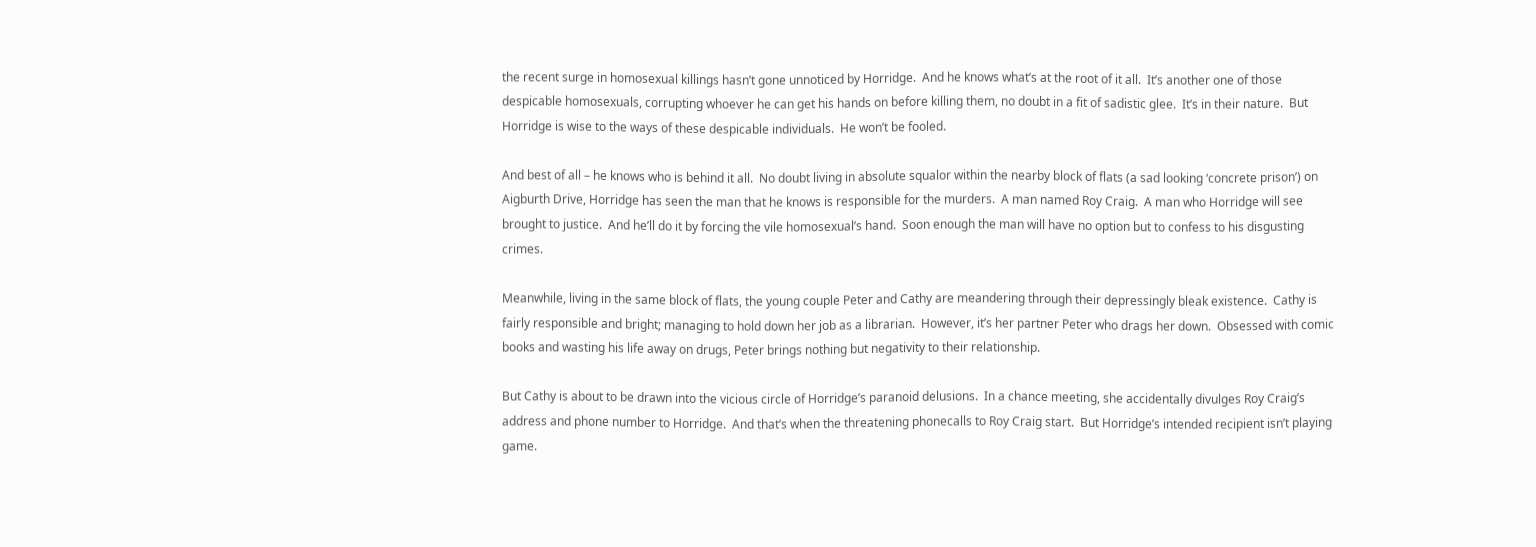the recent surge in homosexual killings hasn’t gone unnoticed by Horridge.  And he knows what’s at the root of it all.  It’s another one of those despicable homosexuals, corrupting whoever he can get his hands on before killing them, no doubt in a fit of sadistic glee.  It’s in their nature.  But Horridge is wise to the ways of these despicable individuals.  He won’t be fooled.

And best of all – he knows who is behind it all.  No doubt living in absolute squalor within the nearby block of flats (a sad looking ‘concrete prison’) on Aigburth Drive, Horridge has seen the man that he knows is responsible for the murders.  A man named Roy Craig.  A man who Horridge will see brought to justice.  And he’ll do it by forcing the vile homosexual’s hand.  Soon enough the man will have no option but to confess to his disgusting crimes.

Meanwhile, living in the same block of flats, the young couple Peter and Cathy are meandering through their depressingly bleak existence.  Cathy is fairly responsible and bright; managing to hold down her job as a librarian.  However, it’s her partner Peter who drags her down.  Obsessed with comic books and wasting his life away on drugs, Peter brings nothing but negativity to their relationship.

But Cathy is about to be drawn into the vicious circle of Horridge’s paranoid delusions.  In a chance meeting, she accidentally divulges Roy Craig’s address and phone number to Horridge.  And that’s when the threatening phonecalls to Roy Craig start.  But Horridge’s intended recipient isn’t playing game.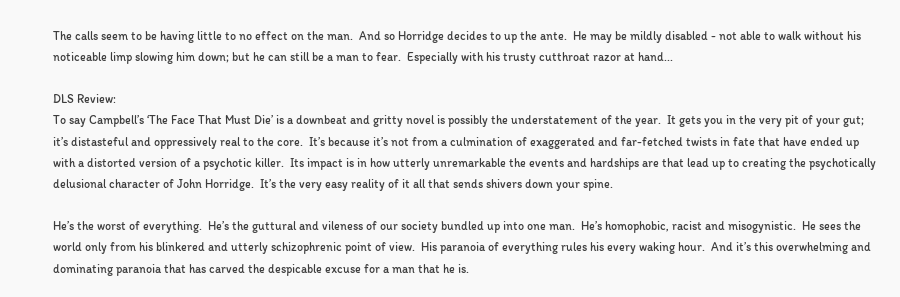The calls seem to be having little to no effect on the man.  And so Horridge decides to up the ante.  He may be mildly disabled - not able to walk without his noticeable limp slowing him down; but he can still be a man to fear.  Especially with his trusty cutthroat razor at hand...

DLS Review:
To say Campbell’s ‘The Face That Must Die’ is a downbeat and gritty novel is possibly the understatement of the year.  It gets you in the very pit of your gut; it’s distasteful and oppressively real to the core.  It’s because it’s not from a culmination of exaggerated and far-fetched twists in fate that have ended up with a distorted version of a psychotic killer.  Its impact is in how utterly unremarkable the events and hardships are that lead up to creating the psychotically delusional character of John Horridge.  It’s the very easy reality of it all that sends shivers down your spine.

He’s the worst of everything.  He’s the guttural and vileness of our society bundled up into one man.  He’s homophobic, racist and misogynistic.  He sees the world only from his blinkered and utterly schizophrenic point of view.  His paranoia of everything rules his every waking hour.  And it’s this overwhelming and dominating paranoia that has carved the despicable excuse for a man that he is.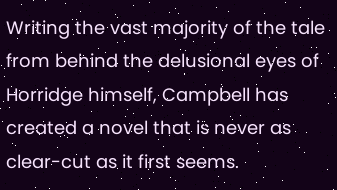Writing the vast majority of the tale from behind the delusional eyes of Horridge himself, Campbell has created a novel that is never as clear-cut as it first seems.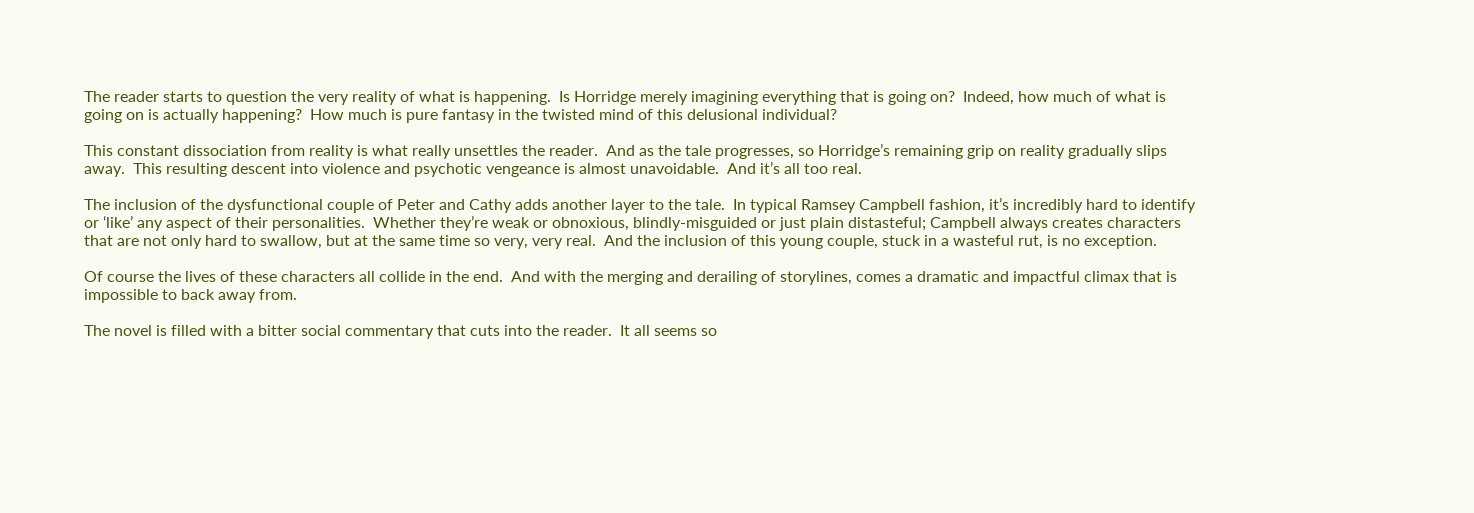The reader starts to question the very reality of what is happening.  Is Horridge merely imagining everything that is going on?  Indeed, how much of what is going on is actually happening?  How much is pure fantasy in the twisted mind of this delusional individual?

This constant dissociation from reality is what really unsettles the reader.  And as the tale progresses, so Horridge’s remaining grip on reality gradually slips away.  This resulting descent into violence and psychotic vengeance is almost unavoidable.  And it’s all too real.

The inclusion of the dysfunctional couple of Peter and Cathy adds another layer to the tale.  In typical Ramsey Campbell fashion, it’s incredibly hard to identify or ‘like’ any aspect of their personalities.  Whether they’re weak or obnoxious, blindly-misguided or just plain distasteful; Campbell always creates characters that are not only hard to swallow, but at the same time so very, very real.  And the inclusion of this young couple, stuck in a wasteful rut, is no exception.

Of course the lives of these characters all collide in the end.  And with the merging and derailing of storylines, comes a dramatic and impactful climax that is impossible to back away from.

The novel is filled with a bitter social commentary that cuts into the reader.  It all seems so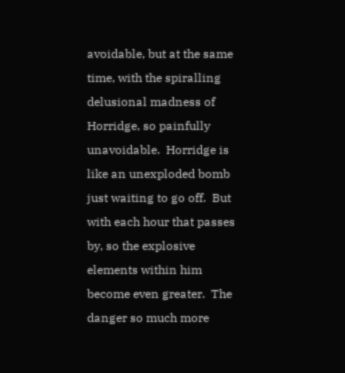avoidable, but at the same time, with the spiralling delusional madness of Horridge, so painfully unavoidable.  Horridge is like an unexploded bomb just waiting to go off.  But with each hour that passes by, so the explosive elements within him become even greater.  The danger so much more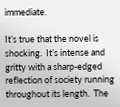immediate.

It’s true that the novel is shocking.  It’s intense and gritty with a sharp-edged reflection of society running throughout its length.  The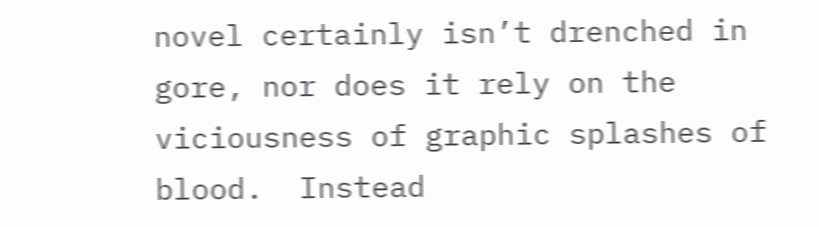novel certainly isn’t drenched in gore, nor does it rely on the viciousness of graphic splashes of blood.  Instead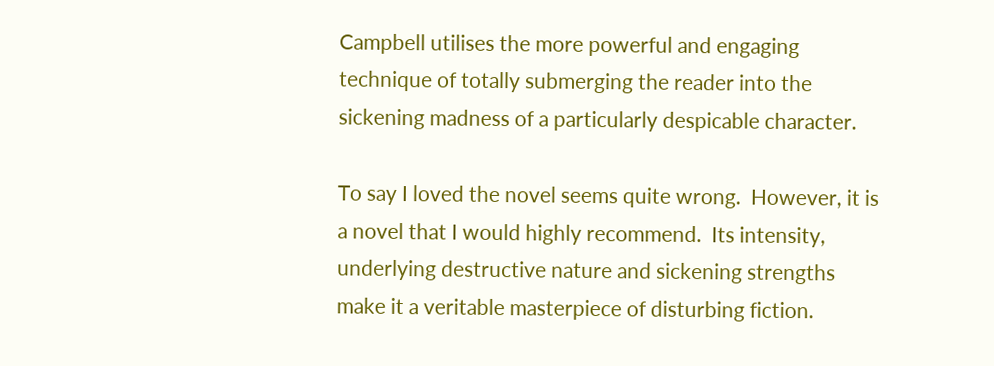Campbell utilises the more powerful and engaging technique of totally submerging the reader into the sickening madness of a particularly despicable character.

To say I loved the novel seems quite wrong.  However, it is a novel that I would highly recommend.  Its intensity, underlying destructive nature and sickening strengths make it a veritable masterpiece of disturbing fiction.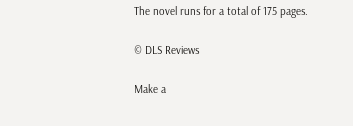The novel runs for a total of 175 pages.

© DLS Reviews

Make a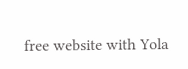free website with Yola